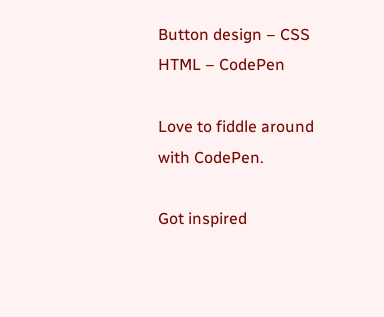Button design – CSS HTML – CodePen

Love to fiddle around with CodePen.

Got inspired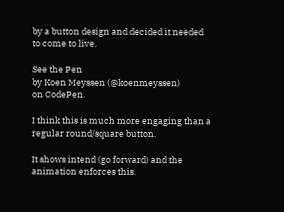by a button design and decided it needed to come to live.

See the Pen
by Koen Meyssen (@koenmeyssen)
on CodePen.

I think this is much more engaging than a regular round/square button.

It shows intend (go forward) and the animation enforces this.